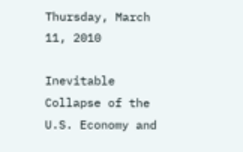Thursday, March 11, 2010

Inevitable Collapse of the U.S. Economy and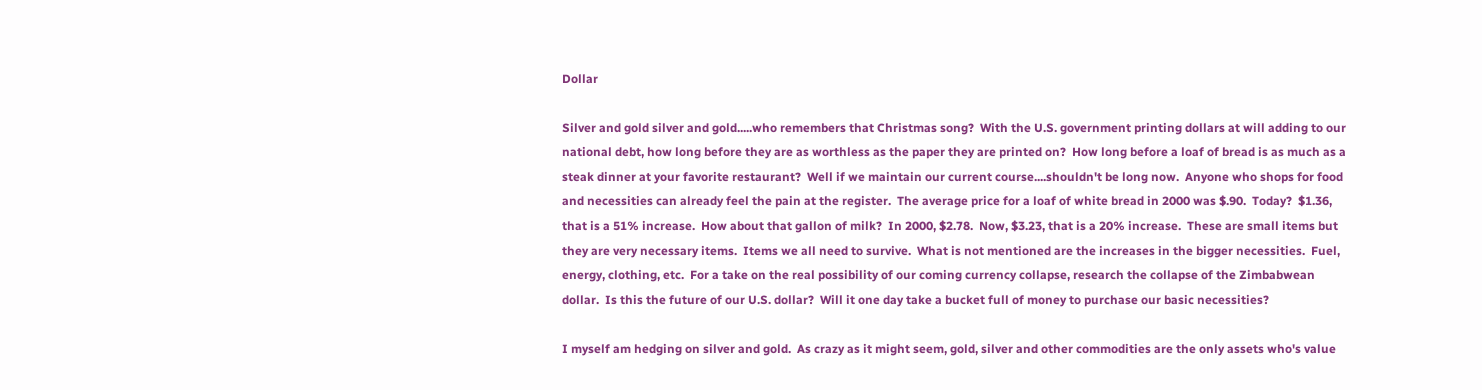Dollar

Silver and gold silver and gold.....who remembers that Christmas song?  With the U.S. government printing dollars at will adding to our national debt, how long before they are as worthless as the paper they are printed on?  How long before a loaf of bread is as much as a steak dinner at your favorite restaurant?  Well if we maintain our current course....shouldn't be long now.  Anyone who shops for food and necessities can already feel the pain at the register.  The average price for a loaf of white bread in 2000 was $.90.  Today?  $1.36, that is a 51% increase.  How about that gallon of milk?  In 2000, $2.78.  Now, $3.23, that is a 20% increase.  These are small items but they are very necessary items.  Items we all need to survive.  What is not mentioned are the increases in the bigger necessities.  Fuel, energy, clothing, etc.  For a take on the real possibility of our coming currency collapse, research the collapse of the Zimbabwean dollar.  Is this the future of our U.S. dollar?  Will it one day take a bucket full of money to purchase our basic necessities?

I myself am hedging on silver and gold.  As crazy as it might seem, gold, silver and other commodities are the only assets who's value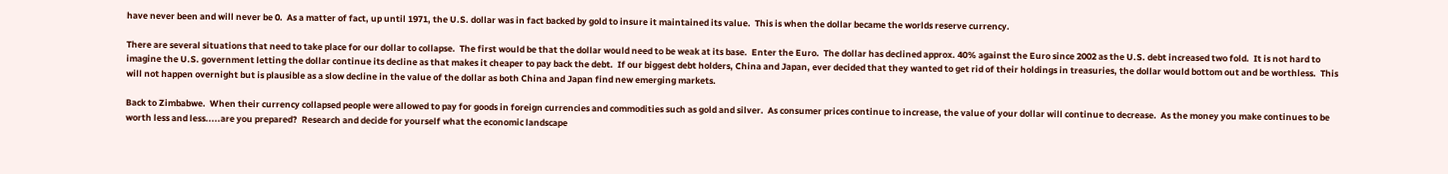have never been and will never be 0.  As a matter of fact, up until 1971, the U.S. dollar was in fact backed by gold to insure it maintained its value.  This is when the dollar became the worlds reserve currency.

There are several situations that need to take place for our dollar to collapse.  The first would be that the dollar would need to be weak at its base.  Enter the Euro.  The dollar has declined approx. 40% against the Euro since 2002 as the U.S. debt increased two fold.  It is not hard to imagine the U.S. government letting the dollar continue its decline as that makes it cheaper to pay back the debt.  If our biggest debt holders, China and Japan, ever decided that they wanted to get rid of their holdings in treasuries, the dollar would bottom out and be worthless.  This will not happen overnight but is plausible as a slow decline in the value of the dollar as both China and Japan find new emerging markets.

Back to Zimbabwe.  When their currency collapsed people were allowed to pay for goods in foreign currencies and commodities such as gold and silver.  As consumer prices continue to increase, the value of your dollar will continue to decrease.  As the money you make continues to be worth less and less.....are you prepared?  Research and decide for yourself what the economic landscape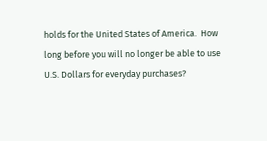holds for the United States of America.  How long before you will no longer be able to use U.S. Dollars for everyday purchases?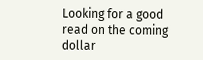Looking for a good read on the coming dollar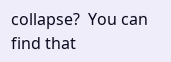collapse?  You can find that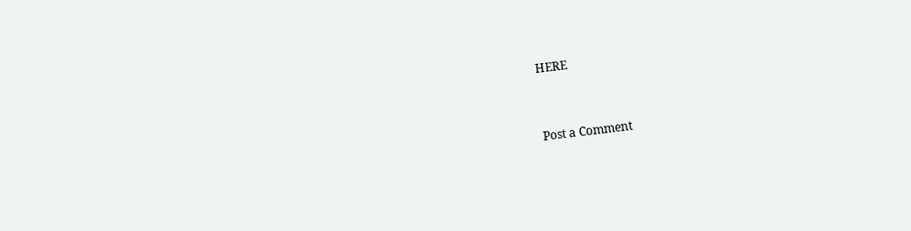HERE


Post a Comment